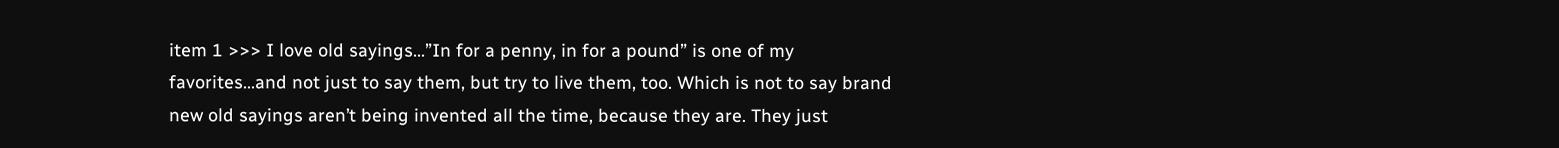item 1 >>> I love old sayings…”In for a penny, in for a pound” is one of my favorites…and not just to say them, but try to live them, too. Which is not to say brand new old sayings aren’t being invented all the time, because they are. They just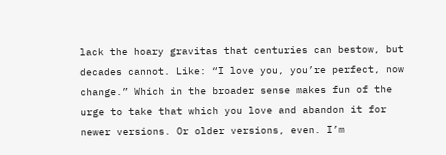lack the hoary gravitas that centuries can bestow, but decades cannot. Like: “I love you, you’re perfect, now change.” Which in the broader sense makes fun of the urge to take that which you love and abandon it for newer versions. Or older versions, even. I’m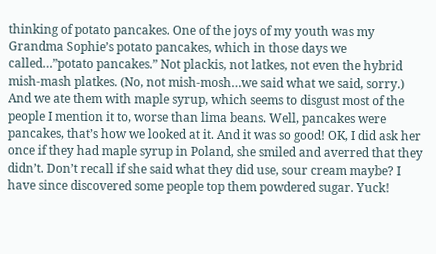thinking of potato pancakes. One of the joys of my youth was my Grandma Sophie’s potato pancakes, which in those days we called…”potato pancakes.” Not plackis, not latkes, not even the hybrid mish-mash platkes. (No, not mish-mosh…we said what we said, sorry.) And we ate them with maple syrup, which seems to disgust most of the people I mention it to, worse than lima beans. Well, pancakes were pancakes, that’s how we looked at it. And it was so good! OK, I did ask her once if they had maple syrup in Poland, she smiled and averred that they didn’t. Don’t recall if she said what they did use, sour cream maybe? I have since discovered some people top them powdered sugar. Yuck!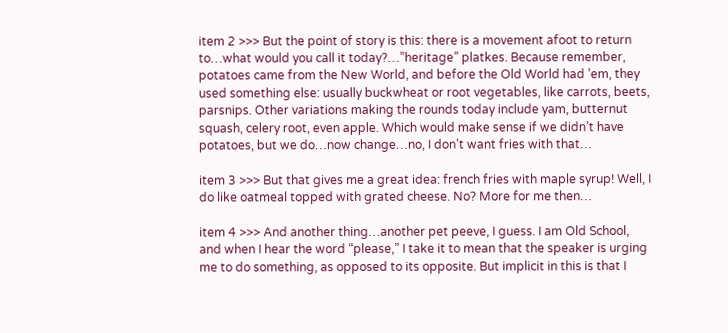item 2 >>> But the point of story is this: there is a movement afoot to return to…what would you call it today?…”heritage” platkes. Because remember, potatoes came from the New World, and before the Old World had ’em, they used something else: usually buckwheat or root vegetables, like carrots, beets, parsnips. Other variations making the rounds today include yam, butternut squash, celery root, even apple. Which would make sense if we didn’t have potatoes, but we do…now change…no, I don’t want fries with that…

item 3 >>> But that gives me a great idea: french fries with maple syrup! Well, I do like oatmeal topped with grated cheese. No? More for me then…

item 4 >>> And another thing…another pet peeve, I guess. I am Old School, and when I hear the word “please,” I take it to mean that the speaker is urging me to do something, as opposed to its opposite. But implicit in this is that I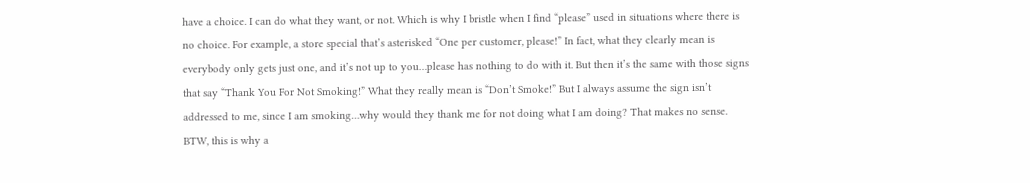have a choice. I can do what they want, or not. Which is why I bristle when I find “please” used in situations where there is no choice. For example, a store special that’s asterisked “One per customer, please!” In fact, what they clearly mean is everybody only gets just one, and it’s not up to you…please has nothing to do with it. But then it’s the same with those signs that say “Thank You For Not Smoking!” What they really mean is “Don’t Smoke!” But I always assume the sign isn’t addressed to me, since I am smoking…why would they thank me for not doing what I am doing? That makes no sense. BTW, this is why a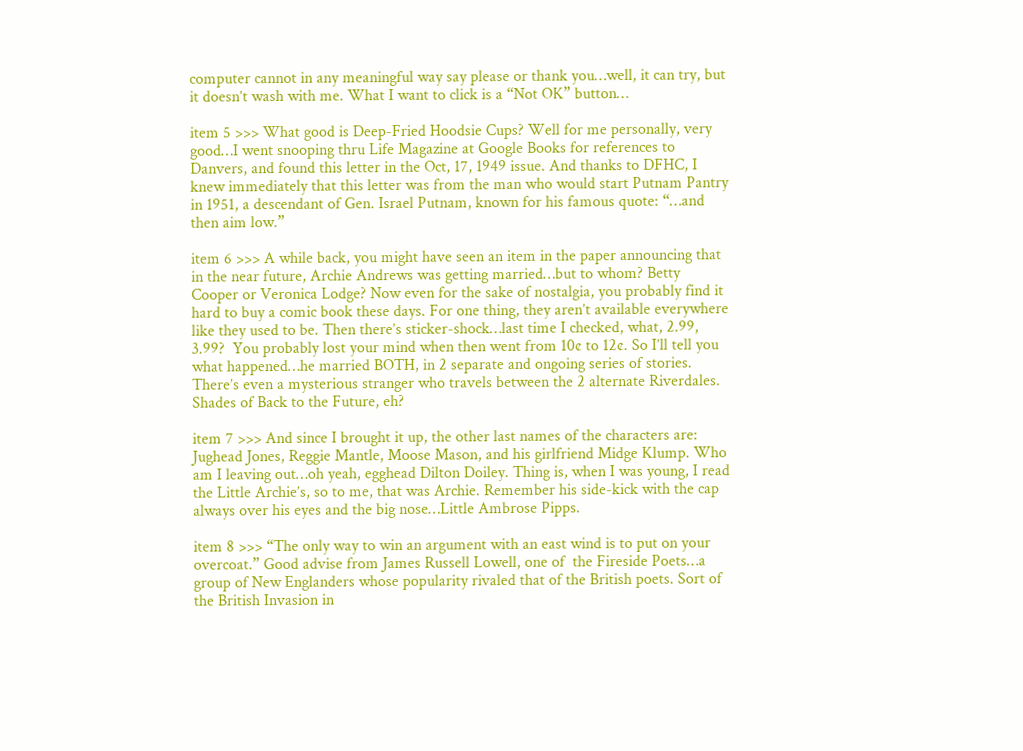computer cannot in any meaningful way say please or thank you…well, it can try, but it doesn’t wash with me. What I want to click is a “Not OK” button…

item 5 >>> What good is Deep-Fried Hoodsie Cups? Well for me personally, very good…I went snooping thru Life Magazine at Google Books for references to Danvers, and found this letter in the Oct, 17, 1949 issue. And thanks to DFHC, I knew immediately that this letter was from the man who would start Putnam Pantry in 1951, a descendant of Gen. Israel Putnam, known for his famous quote: “…and then aim low.”

item 6 >>> A while back, you might have seen an item in the paper announcing that in the near future, Archie Andrews was getting married…but to whom? Betty Cooper or Veronica Lodge? Now even for the sake of nostalgia, you probably find it hard to buy a comic book these days. For one thing, they aren’t available everywhere like they used to be. Then there’s sticker-shock…last time I checked, what, 2.99, 3.99?  You probably lost your mind when then went from 10¢ to 12¢. So I’ll tell you what happened…he married BOTH, in 2 separate and ongoing series of stories. There’s even a mysterious stranger who travels between the 2 alternate Riverdales. Shades of Back to the Future, eh?

item 7 >>> And since I brought it up, the other last names of the characters are: Jughead Jones, Reggie Mantle, Moose Mason, and his girlfriend Midge Klump. Who am I leaving out…oh yeah, egghead Dilton Doiley. Thing is, when I was young, I read the Little Archie’s, so to me, that was Archie. Remember his side-kick with the cap always over his eyes and the big nose…Little Ambrose Pipps.

item 8 >>> “The only way to win an argument with an east wind is to put on your overcoat.” Good advise from James Russell Lowell, one of  the Fireside Poets…a group of New Englanders whose popularity rivaled that of the British poets. Sort of the British Invasion in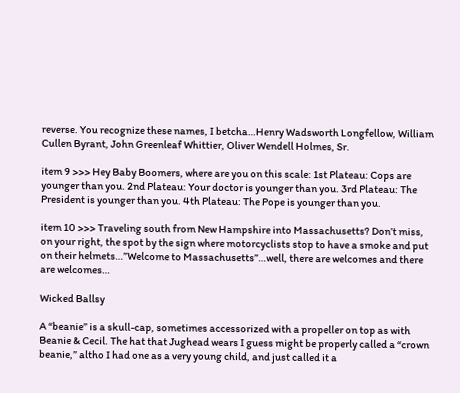reverse. You recognize these names, I betcha…Henry Wadsworth Longfellow, William Cullen Byrant, John Greenleaf Whittier, Oliver Wendell Holmes, Sr.

item 9 >>> Hey Baby Boomers, where are you on this scale: 1st Plateau: Cops are younger than you. 2nd Plateau: Your doctor is younger than you. 3rd Plateau: The President is younger than you. 4th Plateau: The Pope is younger than you.

item 10 >>> Traveling south from New Hampshire into Massachusetts? Don’t miss, on your right, the spot by the sign where motorcyclists stop to have a smoke and put on their helmets…”Welcome to Massachusetts”…well, there are welcomes and there are welcomes…

Wicked Ballsy

A “beanie” is a skull-cap, sometimes accessorized with a propeller on top as with Beanie & Cecil. The hat that Jughead wears I guess might be properly called a “crown beanie,” altho I had one as a very young child, and just called it a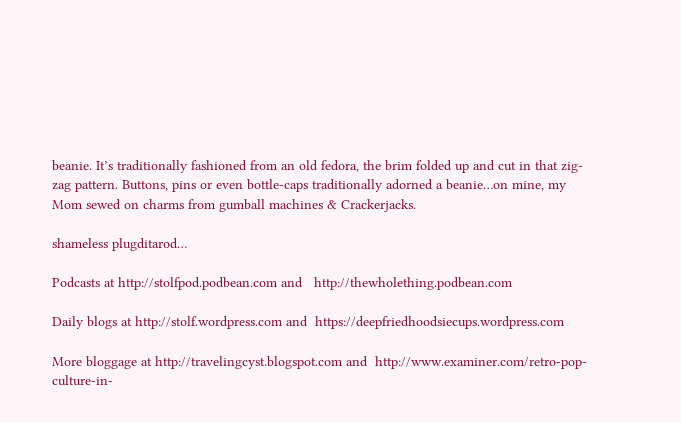beanie. It’s traditionally fashioned from an old fedora, the brim folded up and cut in that zig-zag pattern. Buttons, pins or even bottle-caps traditionally adorned a beanie…on mine, my Mom sewed on charms from gumball machines & Crackerjacks.

shameless plugditarod…

Podcasts at http://stolfpod.podbean.com and   http://thewholething.podbean.com

Daily blogs at http://stolf.wordpress.com and  https://deepfriedhoodsiecups.wordpress.com

More bloggage at http://travelingcyst.blogspot.com and  http://www.examiner.com/retro-pop-culture-in-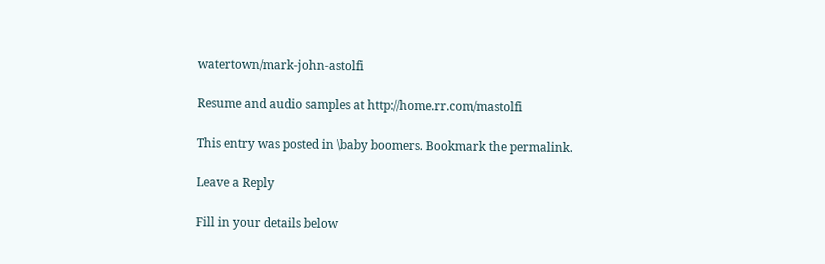watertown/mark-john-astolfi

Resume and audio samples at http://home.rr.com/mastolfi

This entry was posted in \baby boomers. Bookmark the permalink.

Leave a Reply

Fill in your details below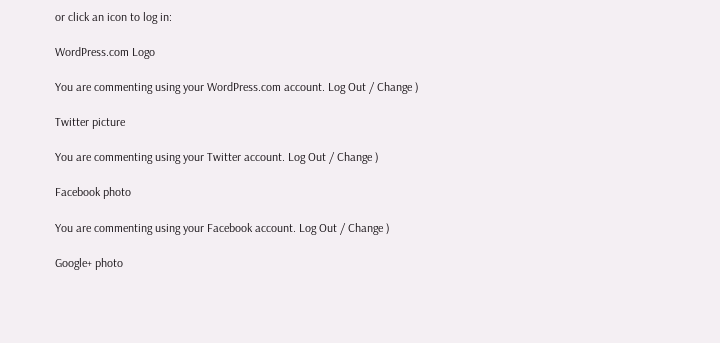or click an icon to log in:

WordPress.com Logo

You are commenting using your WordPress.com account. Log Out / Change )

Twitter picture

You are commenting using your Twitter account. Log Out / Change )

Facebook photo

You are commenting using your Facebook account. Log Out / Change )

Google+ photo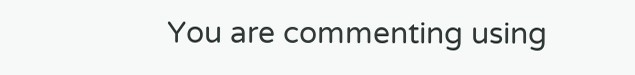You are commenting using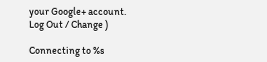your Google+ account. Log Out / Change )

Connecting to %s